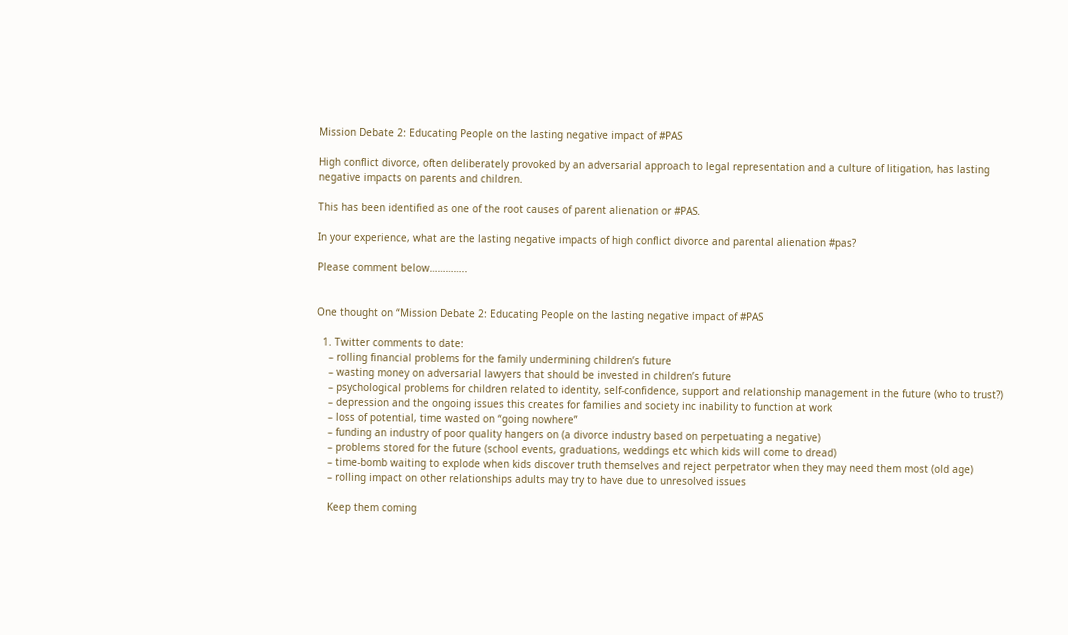Mission Debate 2: Educating People on the lasting negative impact of #PAS

High conflict divorce, often deliberately provoked by an adversarial approach to legal representation and a culture of litigation, has lasting negative impacts on parents and children.

This has been identified as one of the root causes of parent alienation or #PAS.

In your experience, what are the lasting negative impacts of high conflict divorce and parental alienation #pas?

Please comment below…………..


One thought on “Mission Debate 2: Educating People on the lasting negative impact of #PAS

  1. Twitter comments to date:
    – rolling financial problems for the family undermining children’s future
    – wasting money on adversarial lawyers that should be invested in children’s future
    – psychological problems for children related to identity, self-confidence, support and relationship management in the future (who to trust?)
    – depression and the ongoing issues this creates for families and society inc inability to function at work
    – loss of potential, time wasted on “going nowhere”
    – funding an industry of poor quality hangers on (a divorce industry based on perpetuating a negative)
    – problems stored for the future (school events, graduations, weddings etc which kids will come to dread)
    – time-bomb waiting to explode when kids discover truth themselves and reject perpetrator when they may need them most (old age)
    – rolling impact on other relationships adults may try to have due to unresolved issues

    Keep them coming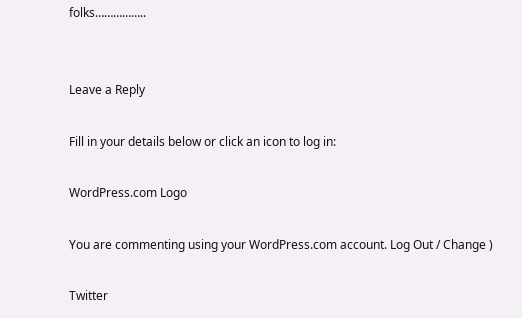folks……………..


Leave a Reply

Fill in your details below or click an icon to log in:

WordPress.com Logo

You are commenting using your WordPress.com account. Log Out / Change )

Twitter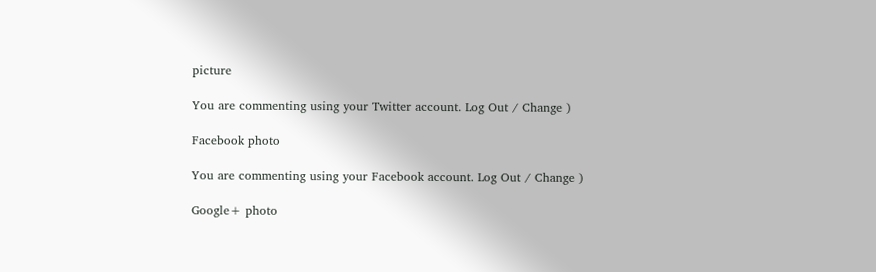picture

You are commenting using your Twitter account. Log Out / Change )

Facebook photo

You are commenting using your Facebook account. Log Out / Change )

Google+ photo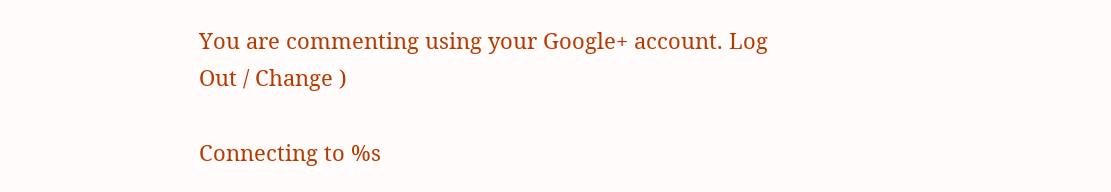You are commenting using your Google+ account. Log Out / Change )

Connecting to %s